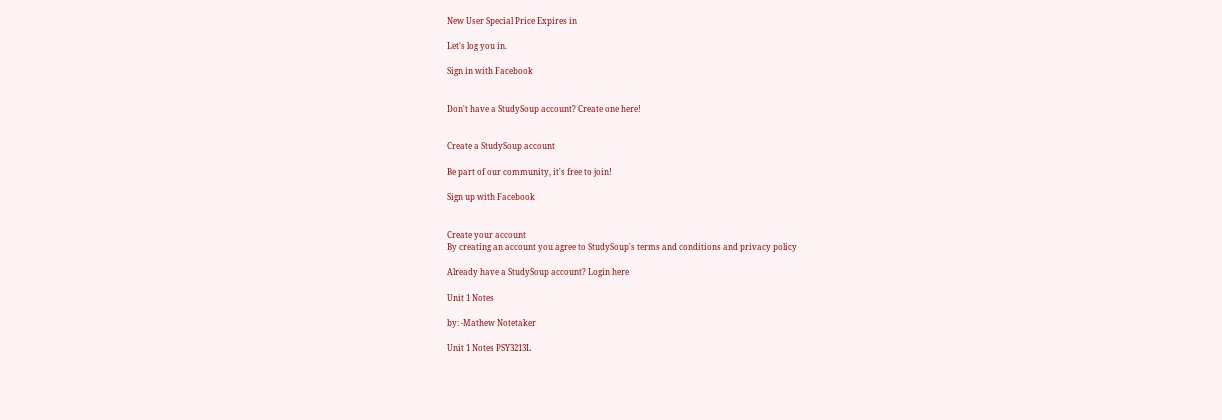New User Special Price Expires in

Let's log you in.

Sign in with Facebook


Don't have a StudySoup account? Create one here!


Create a StudySoup account

Be part of our community, it's free to join!

Sign up with Facebook


Create your account
By creating an account you agree to StudySoup's terms and conditions and privacy policy

Already have a StudySoup account? Login here

Unit 1 Notes

by: -Mathew Notetaker

Unit 1 Notes PSY3213L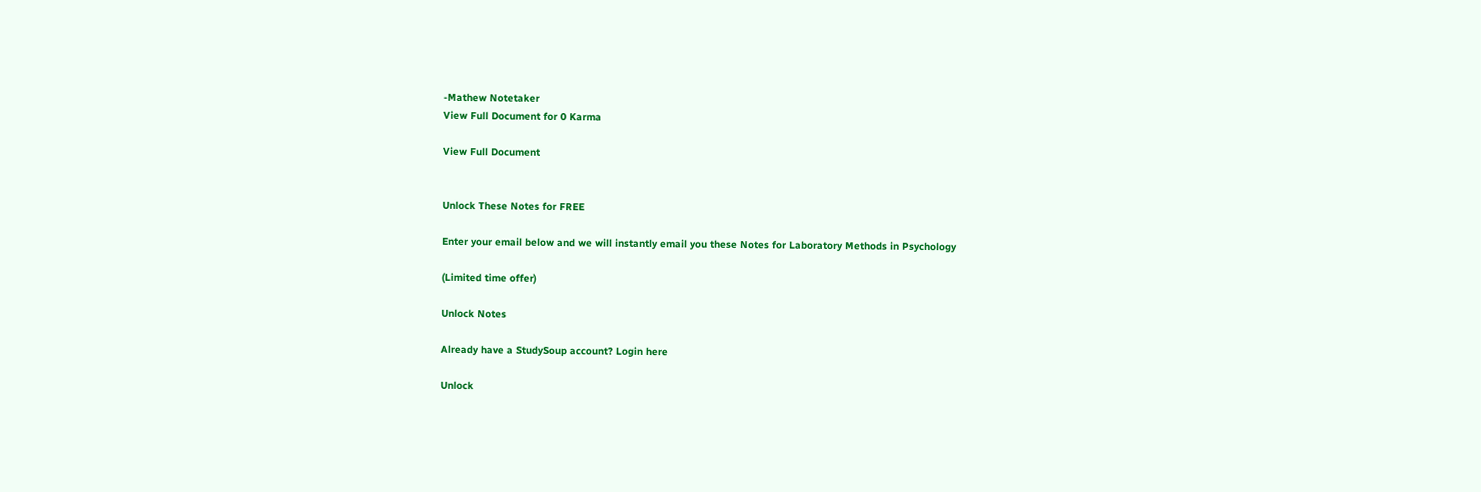-Mathew Notetaker
View Full Document for 0 Karma

View Full Document


Unlock These Notes for FREE

Enter your email below and we will instantly email you these Notes for Laboratory Methods in Psychology

(Limited time offer)

Unlock Notes

Already have a StudySoup account? Login here

Unlock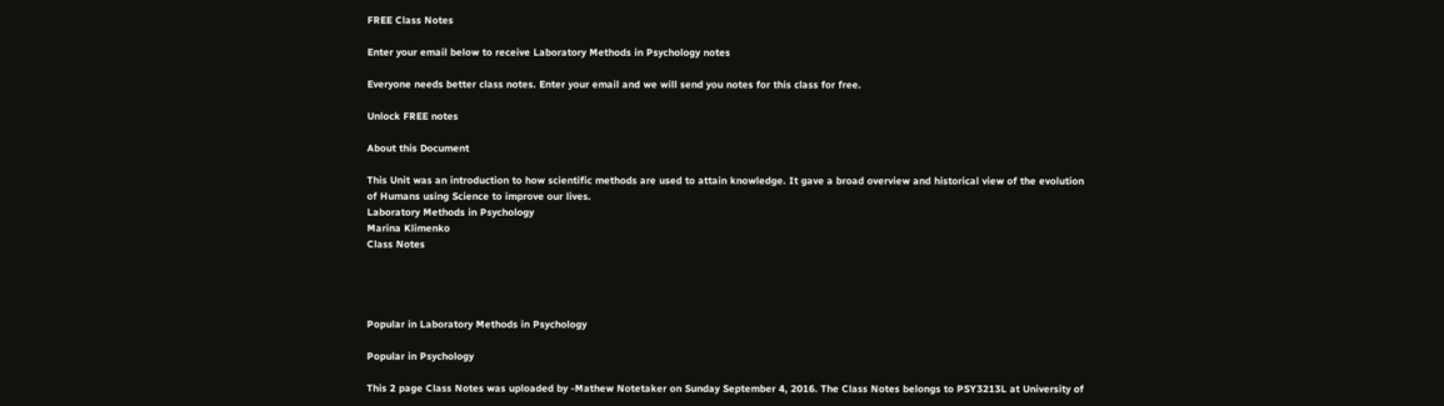FREE Class Notes

Enter your email below to receive Laboratory Methods in Psychology notes

Everyone needs better class notes. Enter your email and we will send you notes for this class for free.

Unlock FREE notes

About this Document

This Unit was an introduction to how scientific methods are used to attain knowledge. It gave a broad overview and historical view of the evolution of Humans using Science to improve our lives.
Laboratory Methods in Psychology
Marina Klimenko
Class Notes




Popular in Laboratory Methods in Psychology

Popular in Psychology

This 2 page Class Notes was uploaded by -Mathew Notetaker on Sunday September 4, 2016. The Class Notes belongs to PSY3213L at University of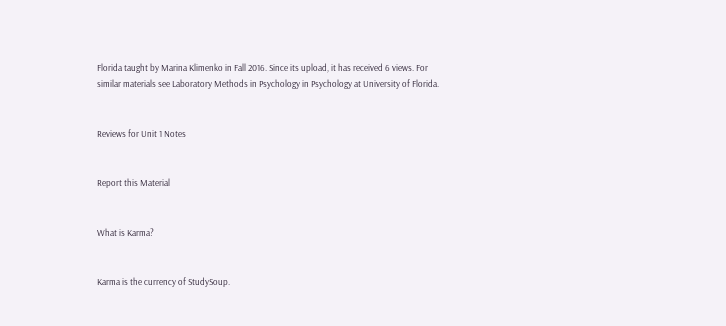Florida taught by Marina Klimenko in Fall 2016. Since its upload, it has received 6 views. For similar materials see Laboratory Methods in Psychology in Psychology at University of Florida.


Reviews for Unit 1 Notes


Report this Material


What is Karma?


Karma is the currency of StudySoup.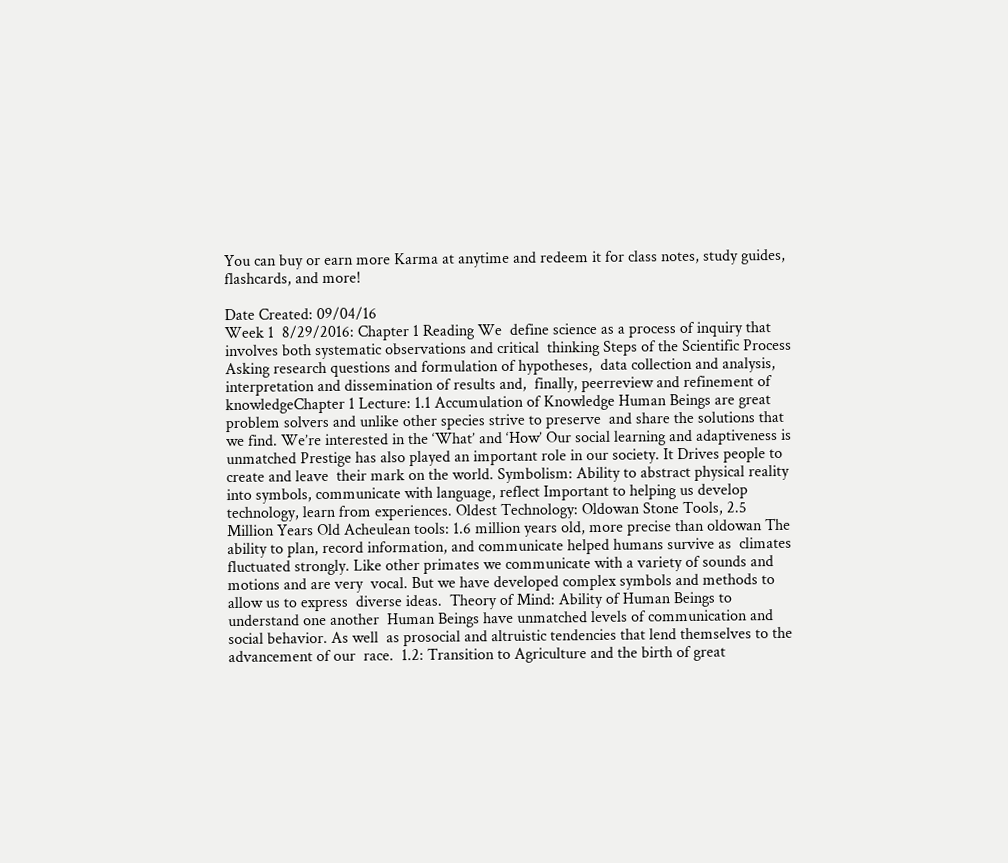You can buy or earn more Karma at anytime and redeem it for class notes, study guides, flashcards, and more!

Date Created: 09/04/16
Week 1  8/29/2016: Chapter 1 Reading We  define science as a process of inquiry that involves both systematic observations and critical  thinking Steps of the Scientific Process Asking research questions and formulation of hypotheses,  data collection and analysis,  interpretation and dissemination of results and,  finally, peerreview and refinement of knowledgeChapter 1 Lecture: 1.1 Accumulation of Knowledge Human Beings are great problem solvers and unlike other species strive to preserve  and share the solutions that we find. We’re interested in the ‘What’ and ‘How’ Our social learning and adaptiveness is unmatched Prestige has also played an important role in our society. It Drives people to create and leave  their mark on the world. Symbolism: Ability to abstract physical reality into symbols, communicate with language, reflect Important to helping us develop technology, learn from experiences. Oldest Technology: Oldowan Stone Tools, 2.5 Million Years Old Acheulean tools: 1.6 million years old, more precise than oldowan The ability to plan, record information, and communicate helped humans survive as  climates fluctuated strongly. Like other primates we communicate with a variety of sounds and motions and are very  vocal. But we have developed complex symbols and methods to allow us to express  diverse ideas.  Theory of Mind: Ability of Human Beings to understand one another  Human Beings have unmatched levels of communication and social behavior. As well  as prosocial and altruistic tendencies that lend themselves to the advancement of our  race.  1.2: Transition to Agriculture and the birth of great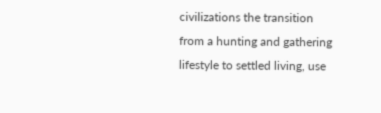civilizations the transition from a hunting and gathering lifestyle to settled living, use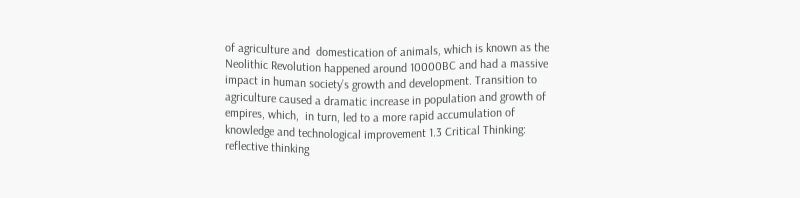of agriculture and  domestication of animals, which is known as the Neolithic Revolution happened around 10000BC and had a massive impact in human society’s growth and development. Transition to agriculture caused a dramatic increase in population and growth of empires, which,  in turn, led to a more rapid accumulation of knowledge and technological improvement 1.3 Critical Thinking: reflective thinking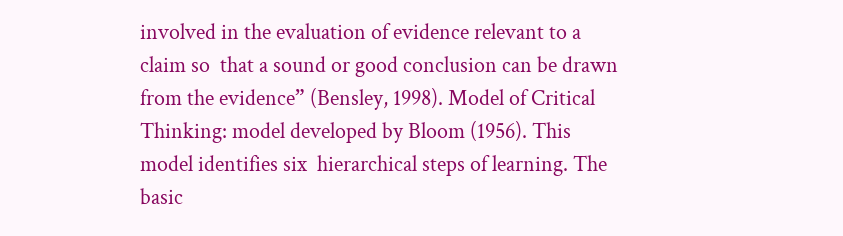involved in the evaluation of evidence relevant to a claim so  that a sound or good conclusion can be drawn from the evidence” (Bensley, 1998). Model of Critical Thinking: model developed by Bloom (1956). This model identifies six  hierarchical steps of learning. The basic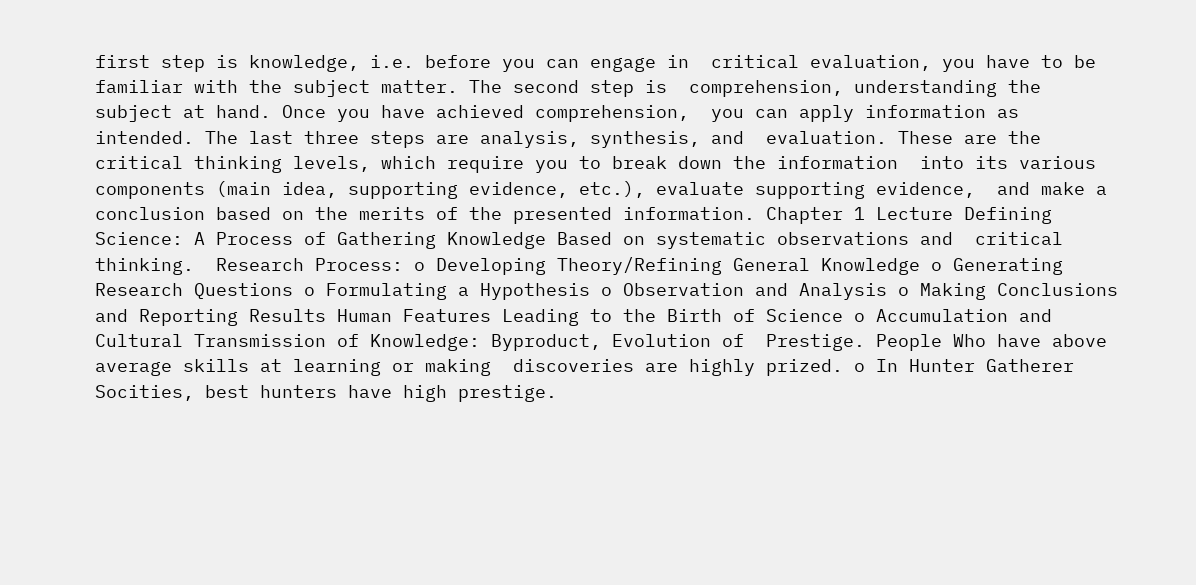first step is knowledge, i.e. before you can engage in  critical evaluation, you have to be familiar with the subject matter. The second step is  comprehension, understanding the subject at hand. Once you have achieved comprehension,  you can apply information as intended. The last three steps are analysis, synthesis, and  evaluation. These are the critical thinking levels, which require you to break down the information  into its various components (main idea, supporting evidence, etc.), evaluate supporting evidence,  and make a conclusion based on the merits of the presented information. Chapter 1 Lecture Defining Science: A Process of Gathering Knowledge Based on systematic observations and  critical thinking.  Research Process: o Developing Theory/Refining General Knowledge o Generating Research Questions o Formulating a Hypothesis o Observation and Analysis o Making Conclusions and Reporting Results Human Features Leading to the Birth of Science o Accumulation and Cultural Transmission of Knowledge: Byproduct, Evolution of  Prestige. People Who have above average skills at learning or making  discoveries are highly prized. o In Hunter Gatherer Socities, best hunters have high prestige.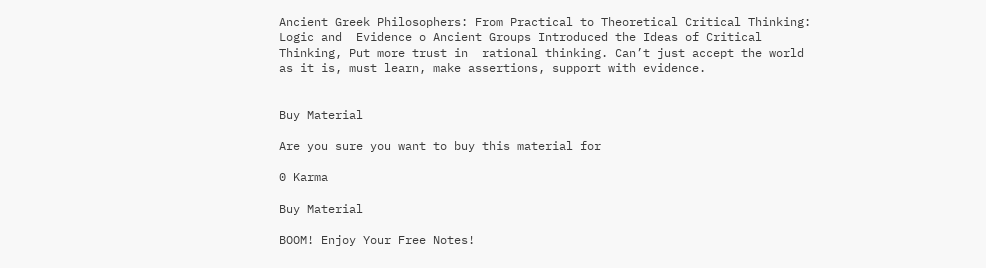Ancient Greek Philosophers: From Practical to Theoretical Critical Thinking: Logic and  Evidence o Ancient Groups Introduced the Ideas of Critical Thinking, Put more trust in  rational thinking. Can’t just accept the world as it is, must learn, make assertions, support with evidence.


Buy Material

Are you sure you want to buy this material for

0 Karma

Buy Material

BOOM! Enjoy Your Free Notes!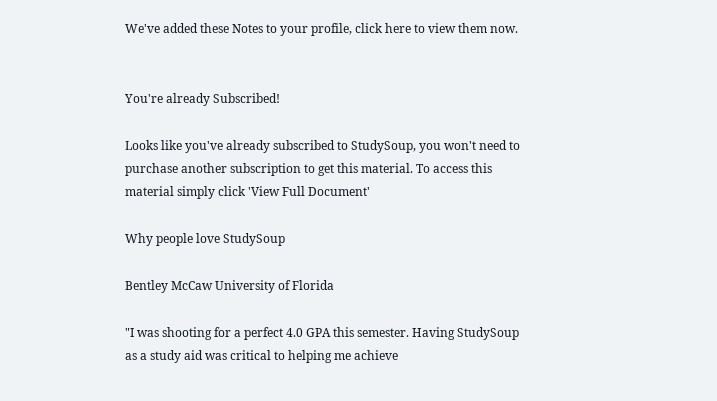We've added these Notes to your profile, click here to view them now.


You're already Subscribed!

Looks like you've already subscribed to StudySoup, you won't need to purchase another subscription to get this material. To access this material simply click 'View Full Document'

Why people love StudySoup

Bentley McCaw University of Florida

"I was shooting for a perfect 4.0 GPA this semester. Having StudySoup as a study aid was critical to helping me achieve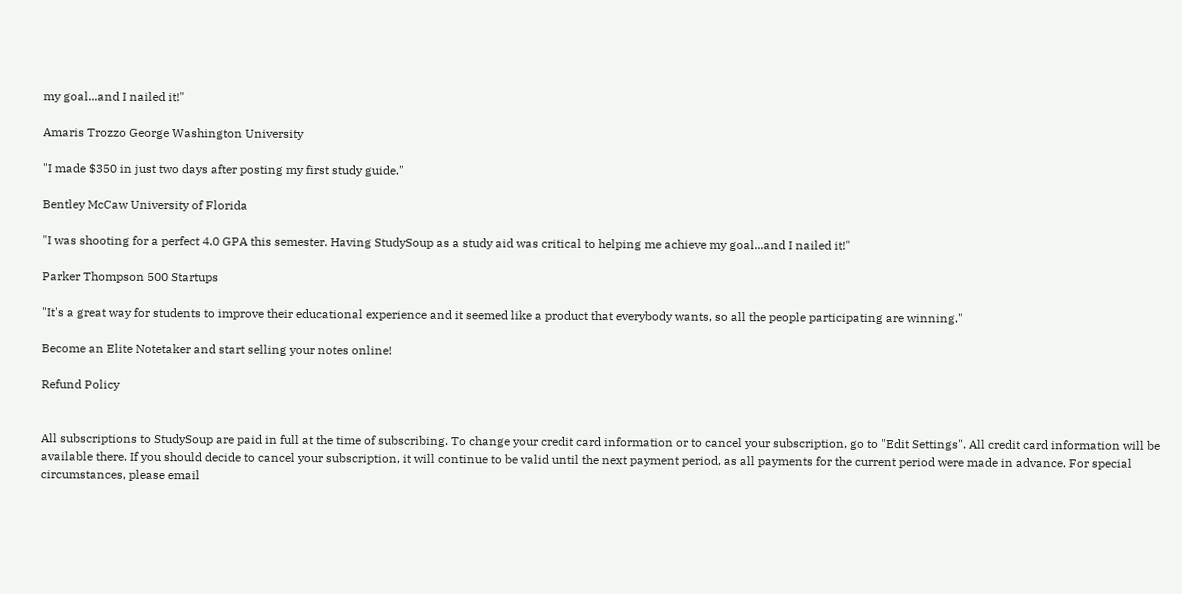my goal...and I nailed it!"

Amaris Trozzo George Washington University

"I made $350 in just two days after posting my first study guide."

Bentley McCaw University of Florida

"I was shooting for a perfect 4.0 GPA this semester. Having StudySoup as a study aid was critical to helping me achieve my goal...and I nailed it!"

Parker Thompson 500 Startups

"It's a great way for students to improve their educational experience and it seemed like a product that everybody wants, so all the people participating are winning."

Become an Elite Notetaker and start selling your notes online!

Refund Policy


All subscriptions to StudySoup are paid in full at the time of subscribing. To change your credit card information or to cancel your subscription, go to "Edit Settings". All credit card information will be available there. If you should decide to cancel your subscription, it will continue to be valid until the next payment period, as all payments for the current period were made in advance. For special circumstances, please email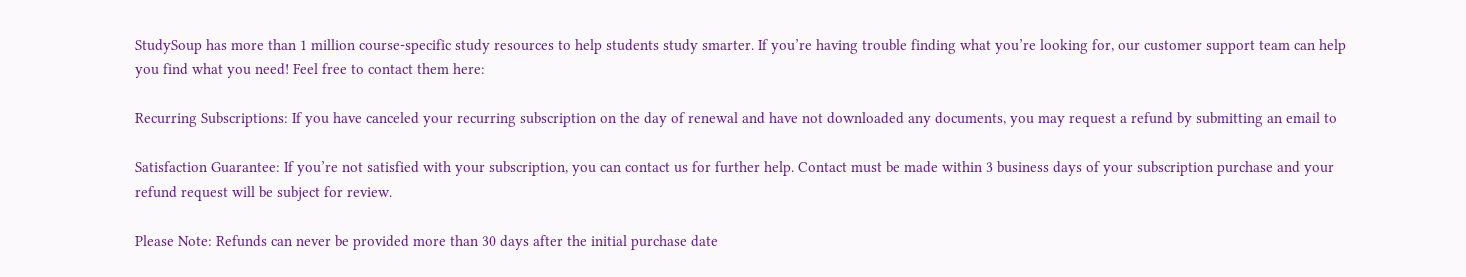StudySoup has more than 1 million course-specific study resources to help students study smarter. If you’re having trouble finding what you’re looking for, our customer support team can help you find what you need! Feel free to contact them here:

Recurring Subscriptions: If you have canceled your recurring subscription on the day of renewal and have not downloaded any documents, you may request a refund by submitting an email to

Satisfaction Guarantee: If you’re not satisfied with your subscription, you can contact us for further help. Contact must be made within 3 business days of your subscription purchase and your refund request will be subject for review.

Please Note: Refunds can never be provided more than 30 days after the initial purchase date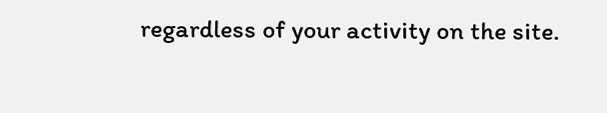regardless of your activity on the site.